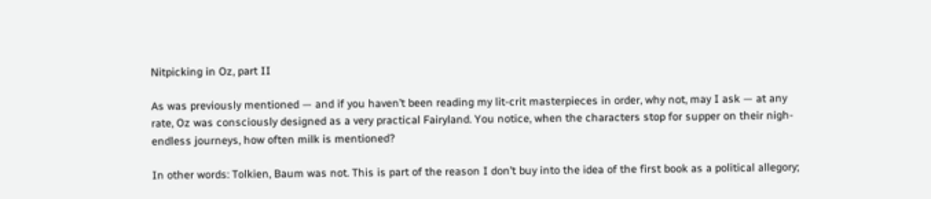Nitpicking in Oz, part II

As was previously mentioned — and if you haven’t been reading my lit-crit masterpieces in order, why not, may I ask — at any rate, Oz was consciously designed as a very practical Fairyland. You notice, when the characters stop for supper on their nigh-endless journeys, how often milk is mentioned?

In other words: Tolkien, Baum was not. This is part of the reason I don’t buy into the idea of the first book as a political allegory;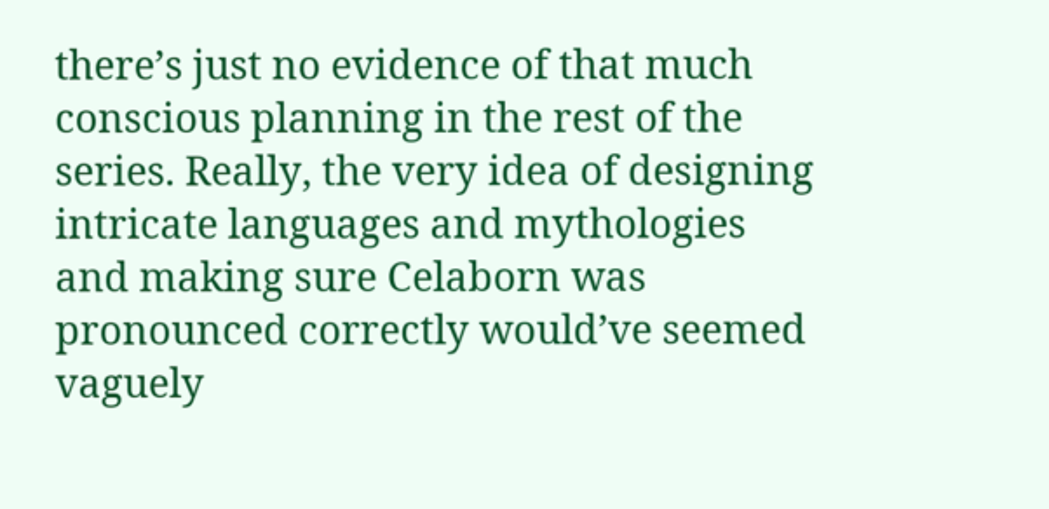there’s just no evidence of that much conscious planning in the rest of the series. Really, the very idea of designing intricate languages and mythologies and making sure Celaborn was pronounced correctly would’ve seemed vaguely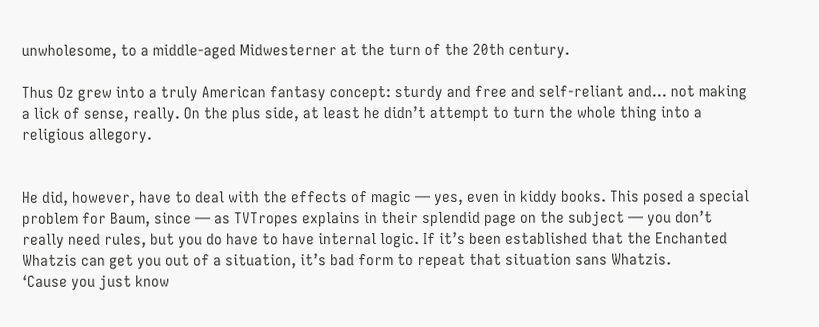unwholesome, to a middle-aged Midwesterner at the turn of the 20th century.

Thus Oz grew into a truly American fantasy concept: sturdy and free and self-reliant and… not making a lick of sense, really. On the plus side, at least he didn’t attempt to turn the whole thing into a religious allegory.


He did, however, have to deal with the effects of magic — yes, even in kiddy books. This posed a special problem for Baum, since — as TVTropes explains in their splendid page on the subject — you don’t really need rules, but you do have to have internal logic. If it’s been established that the Enchanted Whatzis can get you out of a situation, it’s bad form to repeat that situation sans Whatzis.
‘Cause you just know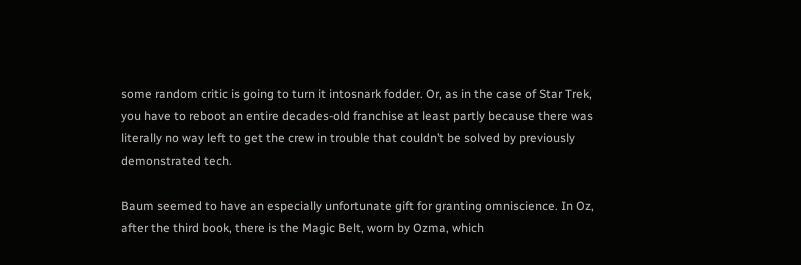some random critic is going to turn it intosnark fodder. Or, as in the case of Star Trek, you have to reboot an entire decades-old franchise at least partly because there was literally no way left to get the crew in trouble that couldn’t be solved by previously demonstrated tech.

Baum seemed to have an especially unfortunate gift for granting omniscience. In Oz, after the third book, there is the Magic Belt, worn by Ozma, which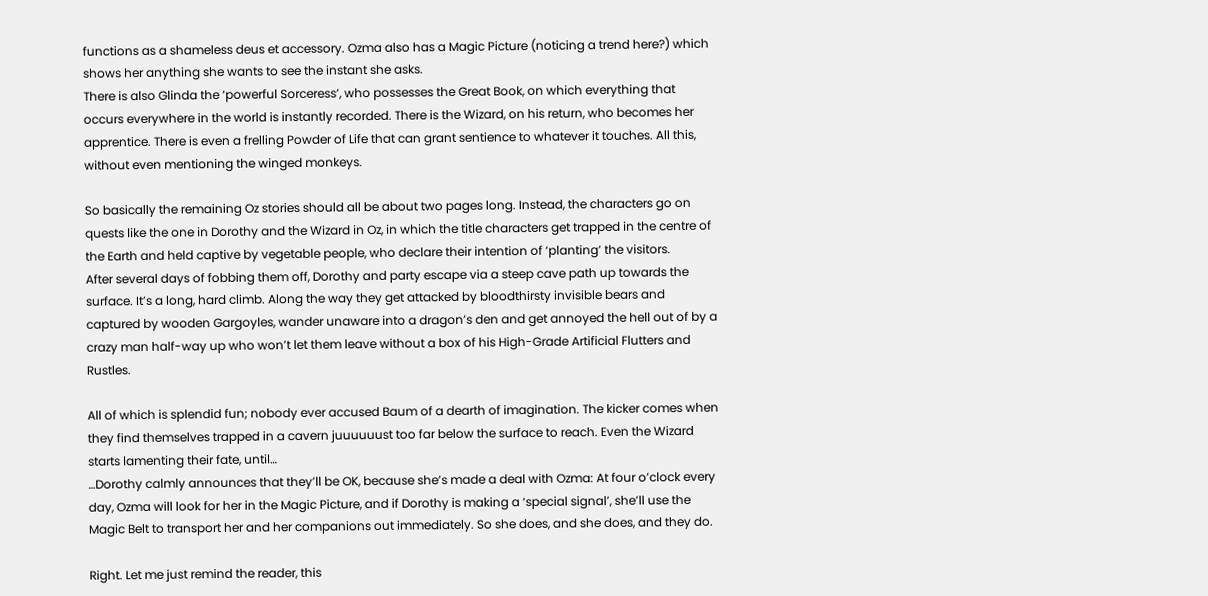functions as a shameless deus et accessory. Ozma also has a Magic Picture (noticing a trend here?) which shows her anything she wants to see the instant she asks.
There is also Glinda the ‘powerful Sorceress’, who possesses the Great Book, on which everything that occurs everywhere in the world is instantly recorded. There is the Wizard, on his return, who becomes her apprentice. There is even a frelling Powder of Life that can grant sentience to whatever it touches. All this, without even mentioning the winged monkeys.

So basically the remaining Oz stories should all be about two pages long. Instead, the characters go on quests like the one in Dorothy and the Wizard in Oz, in which the title characters get trapped in the centre of the Earth and held captive by vegetable people, who declare their intention of ‘planting’ the visitors.
After several days of fobbing them off, Dorothy and party escape via a steep cave path up towards the surface. It’s a long, hard climb. Along the way they get attacked by bloodthirsty invisible bears and captured by wooden Gargoyles, wander unaware into a dragon’s den and get annoyed the hell out of by a crazy man half-way up who won’t let them leave without a box of his High-Grade Artificial Flutters and Rustles.

All of which is splendid fun; nobody ever accused Baum of a dearth of imagination. The kicker comes when they find themselves trapped in a cavern juuuuuust too far below the surface to reach. Even the Wizard starts lamenting their fate, until…
…Dorothy calmly announces that they’ll be OK, because she’s made a deal with Ozma: At four o’clock every day, Ozma will look for her in the Magic Picture, and if Dorothy is making a ‘special signal’, she’ll use the Magic Belt to transport her and her companions out immediately. So she does, and she does, and they do.

Right. Let me just remind the reader, this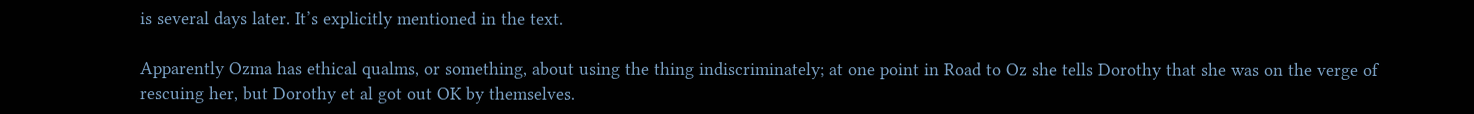is several days later. It’s explicitly mentioned in the text.

Apparently Ozma has ethical qualms, or something, about using the thing indiscriminately; at one point in Road to Oz she tells Dorothy that she was on the verge of rescuing her, but Dorothy et al got out OK by themselves.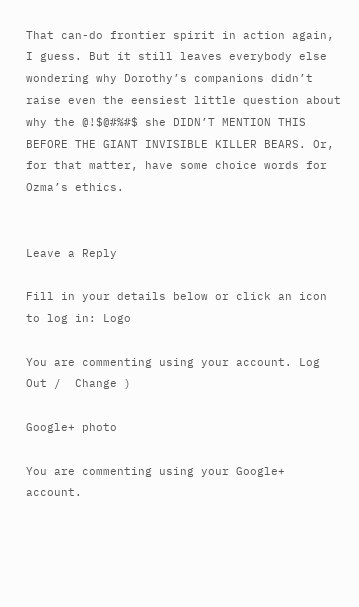That can-do frontier spirit in action again, I guess. But it still leaves everybody else wondering why Dorothy’s companions didn’t raise even the eensiest little question about why the @!$@#%#$ she DIDN’T MENTION THIS BEFORE THE GIANT INVISIBLE KILLER BEARS. Or, for that matter, have some choice words for Ozma’s ethics.


Leave a Reply

Fill in your details below or click an icon to log in: Logo

You are commenting using your account. Log Out /  Change )

Google+ photo

You are commenting using your Google+ account.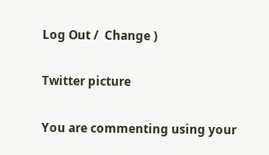Log Out /  Change )

Twitter picture

You are commenting using your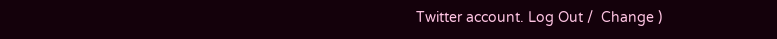Twitter account. Log Out /  Change )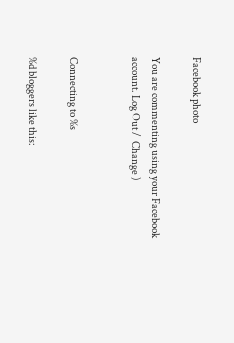Facebook photo

You are commenting using your Facebook account. Log Out /  Change )


Connecting to %s

%d bloggers like this: